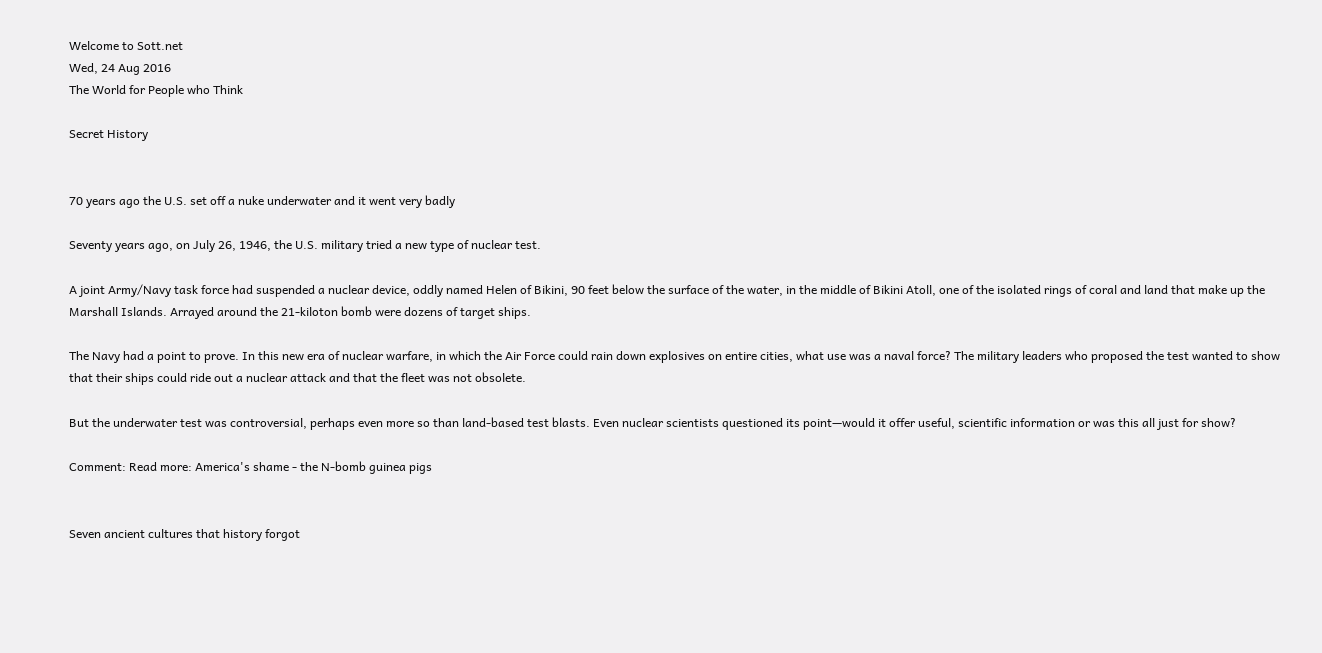Welcome to Sott.net
Wed, 24 Aug 2016
The World for People who Think

Secret History


70 years ago the U.S. set off a nuke underwater and it went very badly

Seventy years ago, on July 26, 1946, the U.S. military tried a new type of nuclear test.

A joint Army/Navy task force had suspended a nuclear device, oddly named Helen of Bikini, 90 feet below the surface of the water, in the middle of Bikini Atoll, one of the isolated rings of coral and land that make up the Marshall Islands. Arrayed around the 21-kiloton bomb were dozens of target ships.

The Navy had a point to prove. In this new era of nuclear warfare, in which the Air Force could rain down explosives on entire cities, what use was a naval force? The military leaders who proposed the test wanted to show that their ships could ride out a nuclear attack and that the fleet was not obsolete.

But the underwater test was controversial, perhaps even more so than land-based test blasts. Even nuclear scientists questioned its point—would it offer useful, scientific information or was this all just for show?

Comment: Read more: America's shame - the N-bomb guinea pigs


Seven ancient cultures that history forgot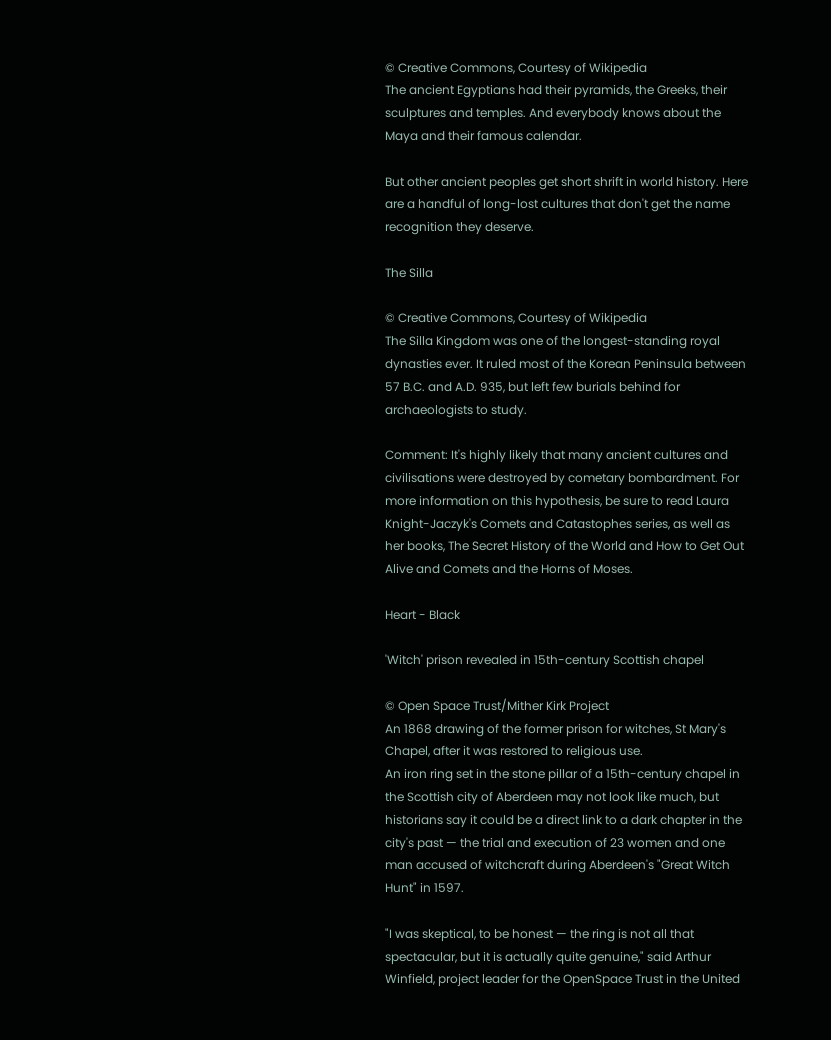© Creative Commons, Courtesy of Wikipedia
The ancient Egyptians had their pyramids, the Greeks, their sculptures and temples. And everybody knows about the Maya and their famous calendar.

But other ancient peoples get short shrift in world history. Here are a handful of long-lost cultures that don't get the name recognition they deserve.

The Silla

© Creative Commons, Courtesy of Wikipedia
The Silla Kingdom was one of the longest-standing royal dynasties ever. It ruled most of the Korean Peninsula between 57 B.C. and A.D. 935, but left few burials behind for archaeologists to study.

Comment: It's highly likely that many ancient cultures and civilisations were destroyed by cometary bombardment. For more information on this hypothesis, be sure to read Laura Knight-Jaczyk's Comets and Catastophes series, as well as her books, The Secret History of the World and How to Get Out Alive and Comets and the Horns of Moses.

Heart - Black

'Witch' prison revealed in 15th-century Scottish chapel

© Open Space Trust/Mither Kirk Project
An 1868 drawing of the former prison for witches, St Mary's Chapel, after it was restored to religious use.
An iron ring set in the stone pillar of a 15th-century chapel in the Scottish city of Aberdeen may not look like much, but historians say it could be a direct link to a dark chapter in the city's past — the trial and execution of 23 women and one man accused of witchcraft during Aberdeen's "Great Witch Hunt" in 1597.

"I was skeptical, to be honest — the ring is not all that spectacular, but it is actually quite genuine," said Arthur Winfield, project leader for the OpenSpace Trust in the United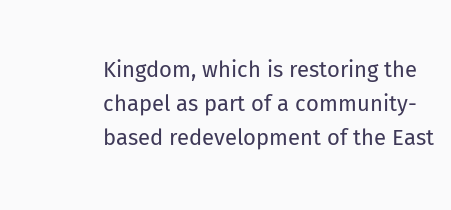Kingdom, which is restoring the chapel as part of a community-based redevelopment of the East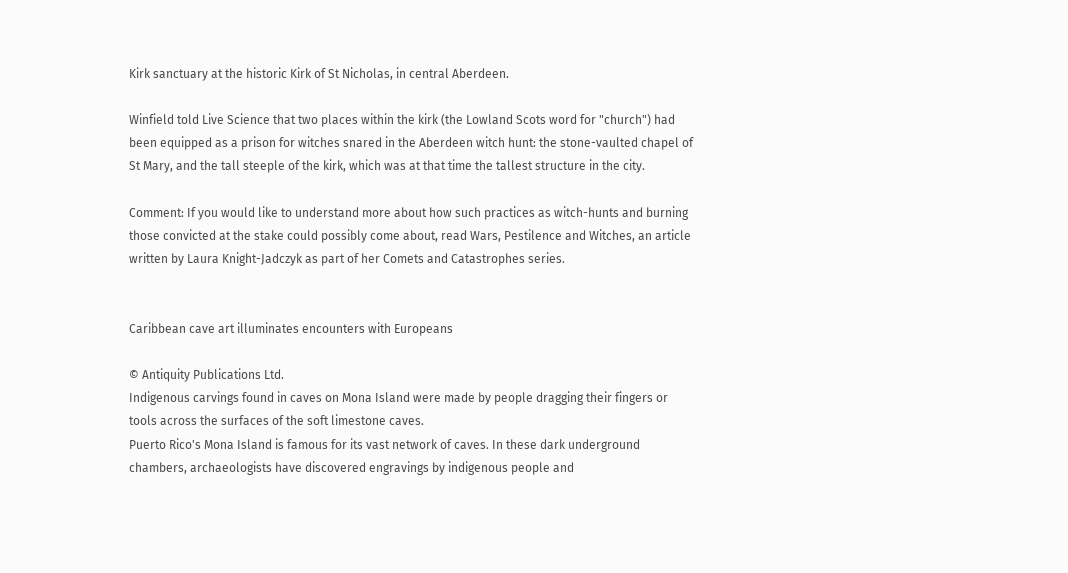Kirk sanctuary at the historic Kirk of St Nicholas, in central Aberdeen.

Winfield told Live Science that two places within the kirk (the Lowland Scots word for "church") had been equipped as a prison for witches snared in the Aberdeen witch hunt: the stone-vaulted chapel of St Mary, and the tall steeple of the kirk, which was at that time the tallest structure in the city.

Comment: If you would like to understand more about how such practices as witch-hunts and burning those convicted at the stake could possibly come about, read Wars, Pestilence and Witches, an article written by Laura Knight-Jadczyk as part of her Comets and Catastrophes series.


Caribbean cave art illuminates encounters with Europeans

© Antiquity Publications Ltd.
Indigenous carvings found in caves on Mona Island were made by people dragging their fingers or tools across the surfaces of the soft limestone caves.
Puerto Rico's Mona Island is famous for its vast network of caves. In these dark underground chambers, archaeologists have discovered engravings by indigenous people and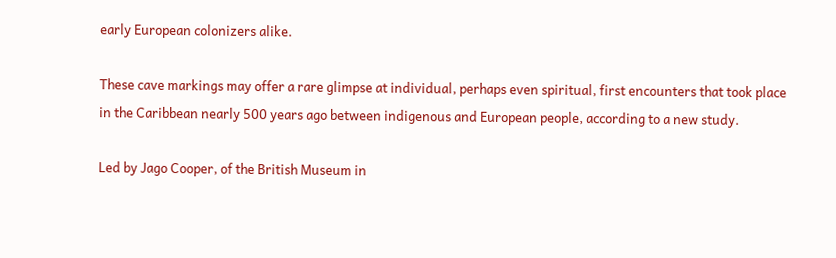early European colonizers alike.

These cave markings may offer a rare glimpse at individual, perhaps even spiritual, first encounters that took place in the Caribbean nearly 500 years ago between indigenous and European people, according to a new study.

Led by Jago Cooper, of the British Museum in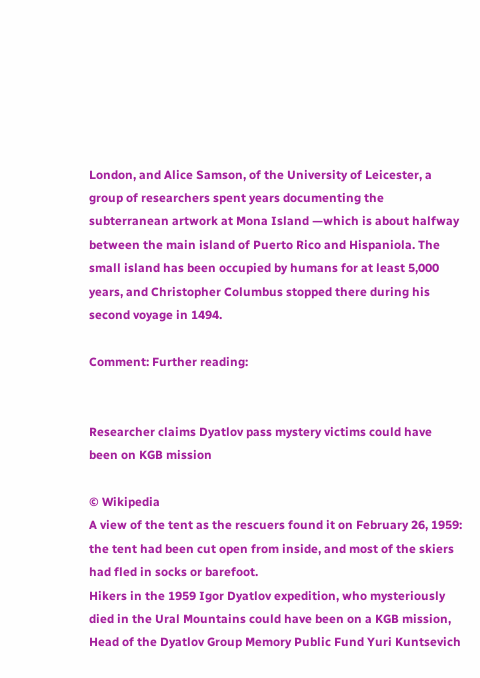London, and Alice Samson, of the University of Leicester, a group of researchers spent years documenting the subterranean artwork at Mona Island —which is about halfway between the main island of Puerto Rico and Hispaniola. The small island has been occupied by humans for at least 5,000 years, and Christopher Columbus stopped there during his second voyage in 1494.

Comment: Further reading:


Researcher claims Dyatlov pass mystery victims could have been on KGB mission

© Wikipedia
A view of the tent as the rescuers found it on February 26, 1959: the tent had been cut open from inside, and most of the skiers had fled in socks or barefoot.
Hikers in the 1959 Igor Dyatlov expedition, who mysteriously died in the Ural Mountains could have been on a KGB mission, Head of the Dyatlov Group Memory Public Fund Yuri Kuntsevich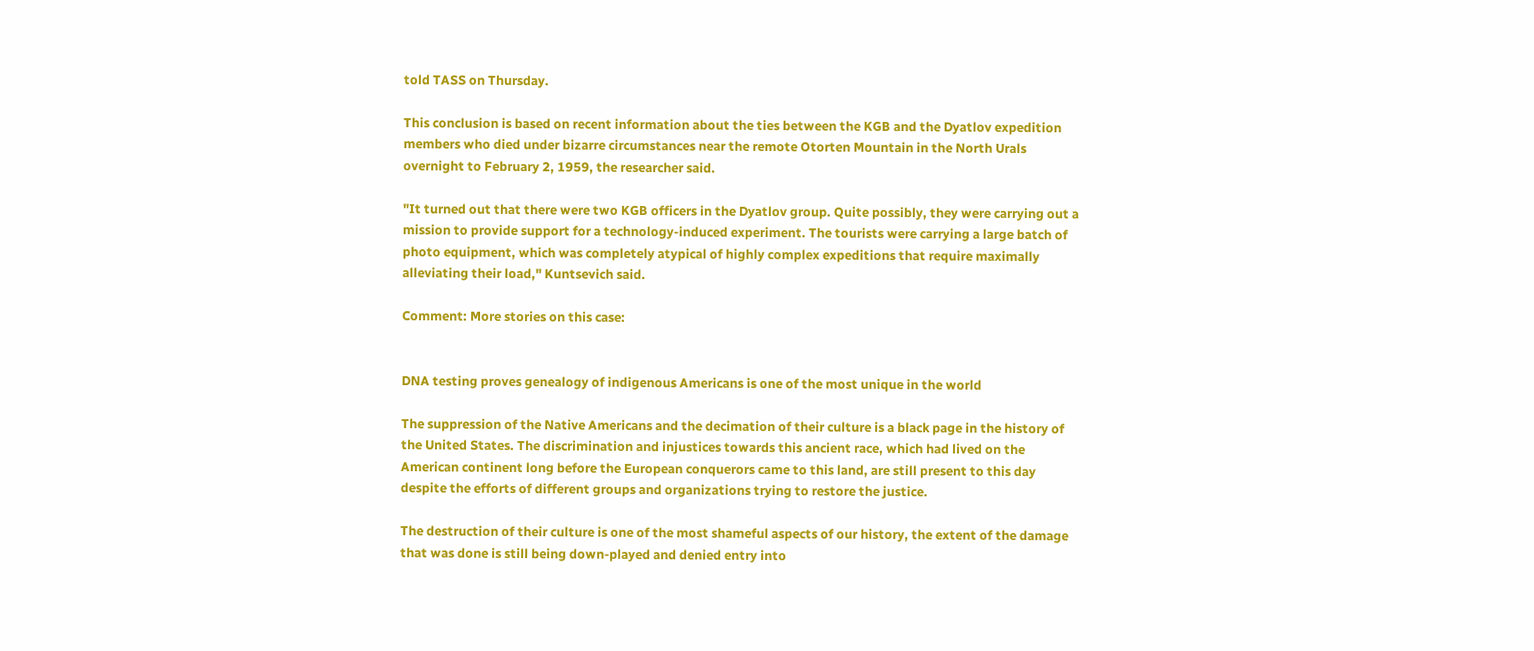told TASS on Thursday.

This conclusion is based on recent information about the ties between the KGB and the Dyatlov expedition members who died under bizarre circumstances near the remote Otorten Mountain in the North Urals overnight to February 2, 1959, the researcher said.

"It turned out that there were two KGB officers in the Dyatlov group. Quite possibly, they were carrying out a mission to provide support for a technology-induced experiment. The tourists were carrying a large batch of photo equipment, which was completely atypical of highly complex expeditions that require maximally alleviating their load," Kuntsevich said.

Comment: More stories on this case:


DNA testing proves genealogy of indigenous Americans is one of the most unique in the world

The suppression of the Native Americans and the decimation of their culture is a black page in the history of the United States. The discrimination and injustices towards this ancient race, which had lived on the American continent long before the European conquerors came to this land, are still present to this day despite the efforts of different groups and organizations trying to restore the justice.

The destruction of their culture is one of the most shameful aspects of our history, the extent of the damage that was done is still being down-played and denied entry into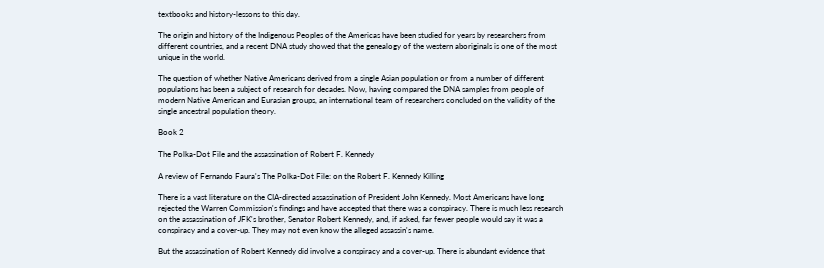textbooks and history-lessons to this day.

The origin and history of the Indigenous Peoples of the Americas have been studied for years by researchers from different countries, and a recent DNA study showed that the genealogy of the western aboriginals is one of the most unique in the world.

The question of whether Native Americans derived from a single Asian population or from a number of different populations has been a subject of research for decades. Now, having compared the DNA samples from people of modern Native American and Eurasian groups, an international team of researchers concluded on the validity of the single ancestral population theory.

Book 2

The Polka-Dot File and the assassination of Robert F. Kennedy

A review of Fernando Faura's The Polka-Dot File: on the Robert F. Kennedy Killing

There is a vast literature on the CIA-directed assassination of President John Kennedy. Most Americans have long rejected the Warren Commission's findings and have accepted that there was a conspiracy. There is much less research on the assassination of JFK's brother, Senator Robert Kennedy, and, if asked, far fewer people would say it was a conspiracy and a cover-up. They may not even know the alleged assassin's name.

But the assassination of Robert Kennedy did involve a conspiracy and a cover-up. There is abundant evidence that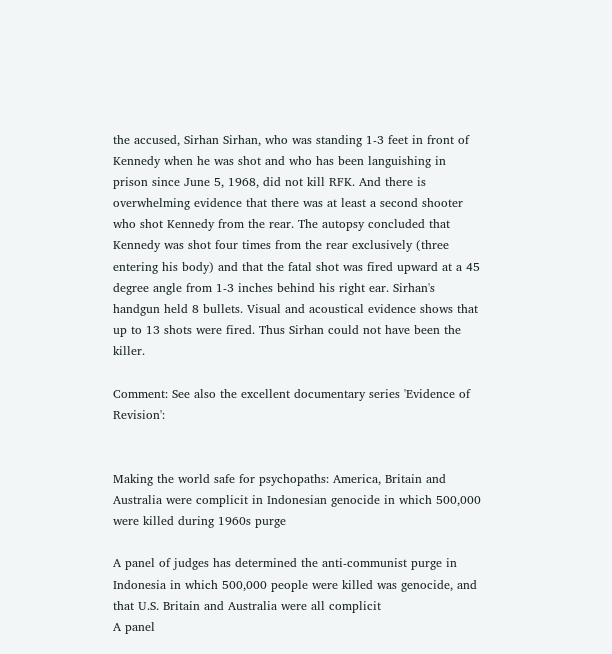the accused, Sirhan Sirhan, who was standing 1-3 feet in front of Kennedy when he was shot and who has been languishing in prison since June 5, 1968, did not kill RFK. And there is overwhelming evidence that there was at least a second shooter who shot Kennedy from the rear. The autopsy concluded that Kennedy was shot four times from the rear exclusively (three entering his body) and that the fatal shot was fired upward at a 45 degree angle from 1-3 inches behind his right ear. Sirhan's handgun held 8 bullets. Visual and acoustical evidence shows that up to 13 shots were fired. Thus Sirhan could not have been the killer.

Comment: See also the excellent documentary series 'Evidence of Revision':


Making the world safe for psychopaths: America, Britain and Australia were complicit in Indonesian genocide in which 500,000 were killed during 1960s purge

A panel of judges has determined the anti-communist purge in Indonesia in which 500,000 people were killed was genocide, and that U.S. Britain and Australia were all complicit
A panel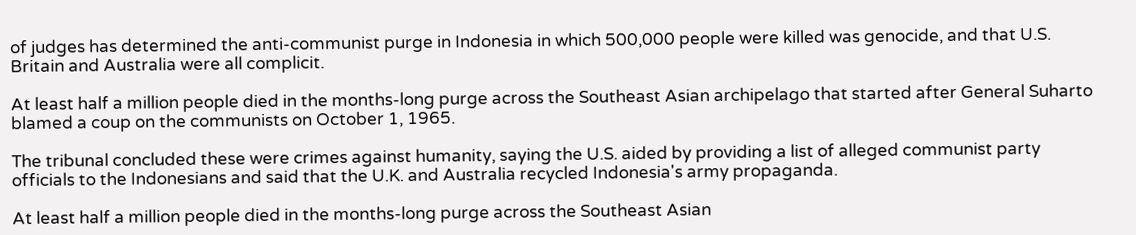of judges has determined the anti-communist purge in Indonesia in which 500,000 people were killed was genocide, and that U.S. Britain and Australia were all complicit.

At least half a million people died in the months-long purge across the Southeast Asian archipelago that started after General Suharto blamed a coup on the communists on October 1, 1965.

The tribunal concluded these were crimes against humanity, saying the U.S. aided by providing a list of alleged communist party officials to the Indonesians and said that the U.K. and Australia recycled Indonesia's army propaganda.

At least half a million people died in the months-long purge across the Southeast Asian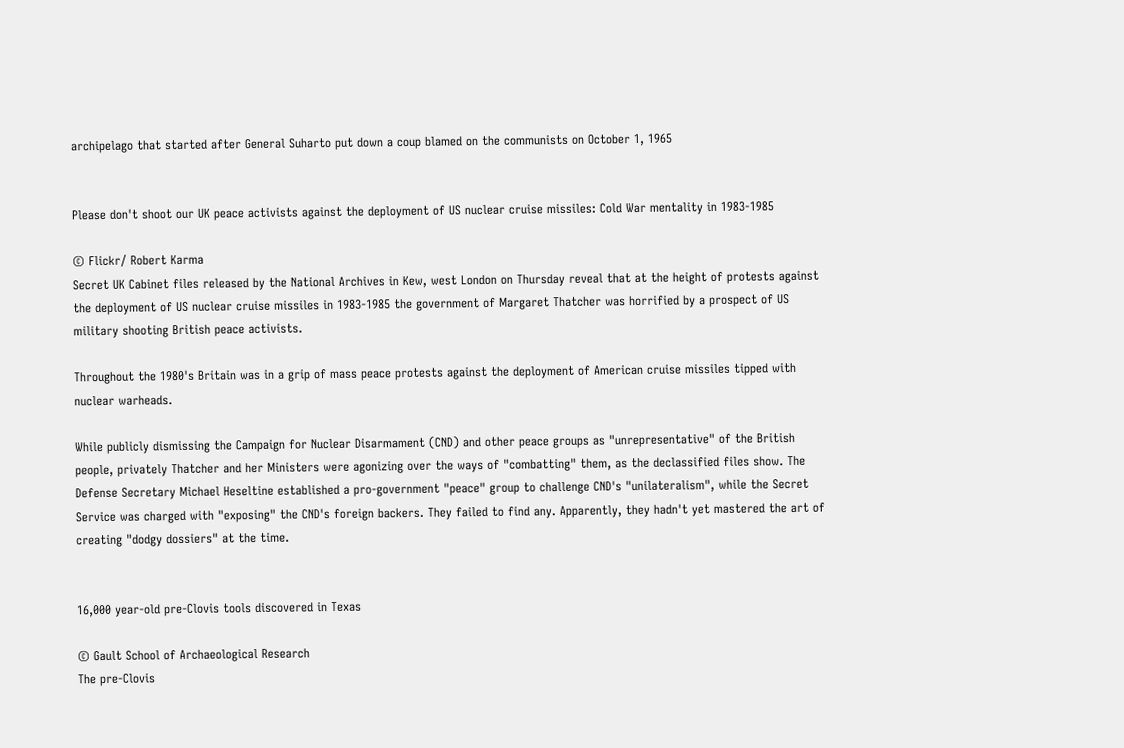archipelago that started after General Suharto put down a coup blamed on the communists on October 1, 1965


Please don't shoot our UK peace activists against the deployment of US nuclear cruise missiles: Cold War mentality in 1983-1985

© Flickr/ Robert Karma
Secret UK Cabinet files released by the National Archives in Kew, west London on Thursday reveal that at the height of protests against the deployment of US nuclear cruise missiles in 1983-1985 the government of Margaret Thatcher was horrified by a prospect of US military shooting British peace activists.

Throughout the 1980's Britain was in a grip of mass peace protests against the deployment of American cruise missiles tipped with nuclear warheads.

While publicly dismissing the Campaign for Nuclear Disarmament (CND) and other peace groups as "unrepresentative" of the British people, privately Thatcher and her Ministers were agonizing over the ways of "combatting" them, as the declassified files show. The Defense Secretary Michael Heseltine established a pro-government "peace" group to challenge CND's "unilateralism", while the Secret Service was charged with "exposing" the CND's foreign backers. They failed to find any. Apparently, they hadn't yet mastered the art of creating "dodgy dossiers" at the time.


16,000 year-old pre-Clovis tools discovered in Texas

© Gault School of Archaeological Research
The pre-Clovis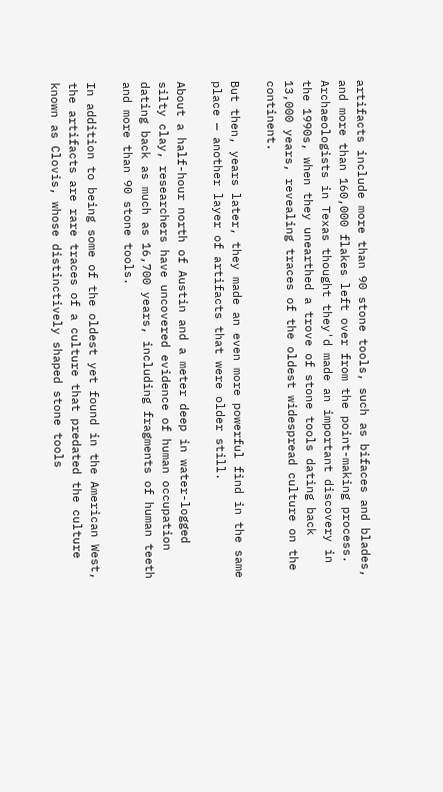artifacts include more than 90 stone tools, such as bifaces and blades, and more than 160,000 flakes left over from the point-making process.
Archaeologists in Texas thought they'd made an important discovery in the 1990s, when they unearthed a trove of stone tools dating back 13,000 years, revealing traces of the oldest widespread culture on the continent.

But then, years later, they made an even more powerful find in the same place — another layer of artifacts that were older still.

About a half-hour north of Austin and a meter deep in water-logged silty clay, researchers have uncovered evidence of human occupation dating back as much as 16,700 years, including fragments of human teeth and more than 90 stone tools.

In addition to being some of the oldest yet found in the American West, the artifacts are rare traces of a culture that predated the culture known as Clovis, whose distinctively shaped stone tools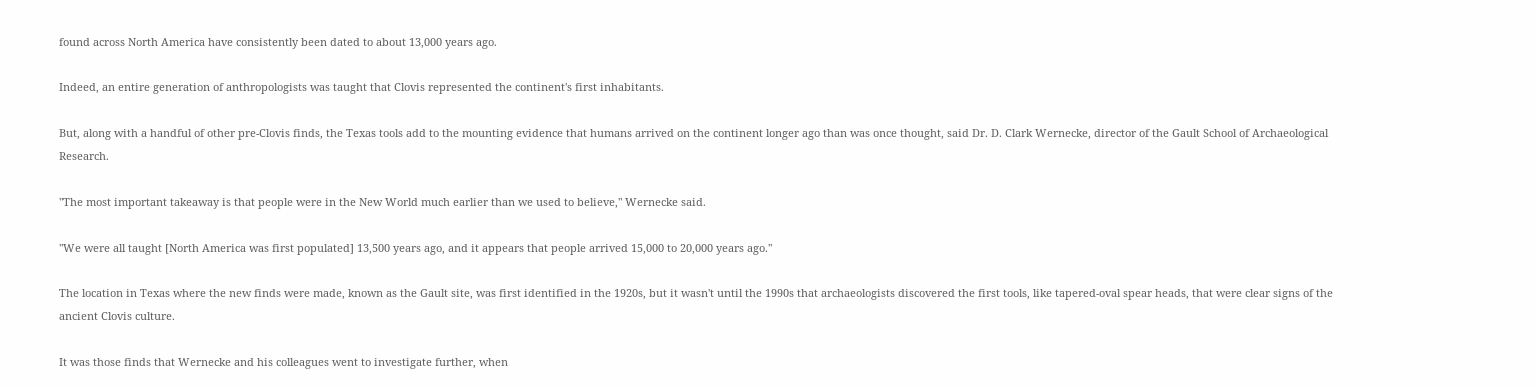found across North America have consistently been dated to about 13,000 years ago.

Indeed, an entire generation of anthropologists was taught that Clovis represented the continent's first inhabitants.

But, along with a handful of other pre-Clovis finds, the Texas tools add to the mounting evidence that humans arrived on the continent longer ago than was once thought, said Dr. D. Clark Wernecke, director of the Gault School of Archaeological Research.

"The most important takeaway is that people were in the New World much earlier than we used to believe," Wernecke said.

"We were all taught [North America was first populated] 13,500 years ago, and it appears that people arrived 15,000 to 20,000 years ago."

The location in Texas where the new finds were made, known as the Gault site, was first identified in the 1920s, but it wasn't until the 1990s that archaeologists discovered the first tools, like tapered-oval spear heads, that were clear signs of the ancient Clovis culture.

It was those finds that Wernecke and his colleagues went to investigate further, when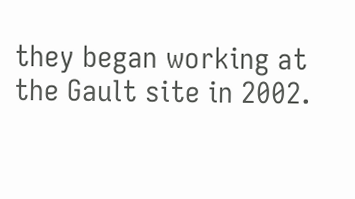they began working at the Gault site in 2002.